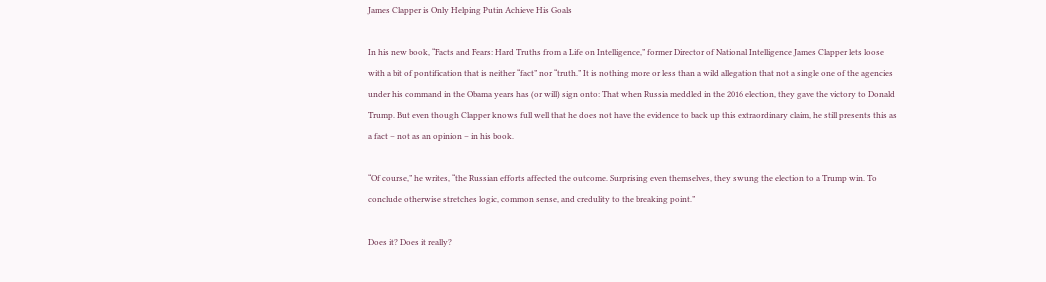James Clapper is Only Helping Putin Achieve His Goals

In his new book, “Facts and Fears: Hard Truths from a Life on Intelligence,” former Director of National Intelligence James Clapper lets loose with a bit of pontification that is neither “fact” nor “truth.” It is nothing more or less than a wild allegation that not a single one of the agencies under his command in the Obama years has (or will) sign onto: That when Russia meddled in the 2016 election, they gave the victory to Donald Trump. But even though Clapper knows full well that he does not have the evidence to back up this extraordinary claim, he still presents this as a fact – not as an opinion – in his book.

“Of course,” he writes, “the Russian efforts affected the outcome. Surprising even themselves, they swung the election to a Trump win. To conclude otherwise stretches logic, common sense, and credulity to the breaking point.”

Does it? Does it really?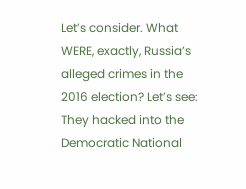Let’s consider. What WERE, exactly, Russia’s alleged crimes in the 2016 election? Let’s see: They hacked into the Democratic National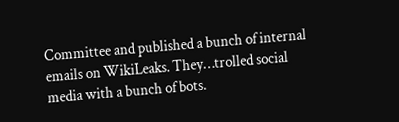Committee and published a bunch of internal emails on WikiLeaks. They…trolled social media with a bunch of bots.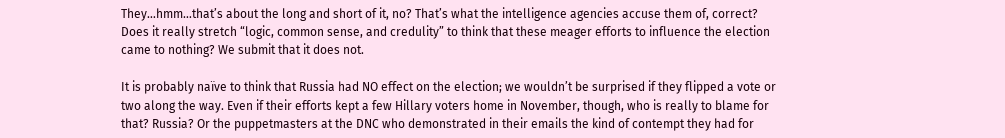They…hmm…that’s about the long and short of it, no? That’s what the intelligence agencies accuse them of, correct? Does it really stretch “logic, common sense, and credulity” to think that these meager efforts to influence the election came to nothing? We submit that it does not.

It is probably naïve to think that Russia had NO effect on the election; we wouldn’t be surprised if they flipped a vote or two along the way. Even if their efforts kept a few Hillary voters home in November, though, who is really to blame for that? Russia? Or the puppetmasters at the DNC who demonstrated in their emails the kind of contempt they had for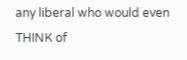any liberal who would even THINK of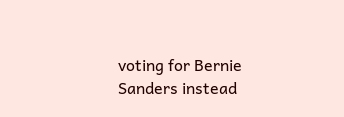voting for Bernie Sanders instead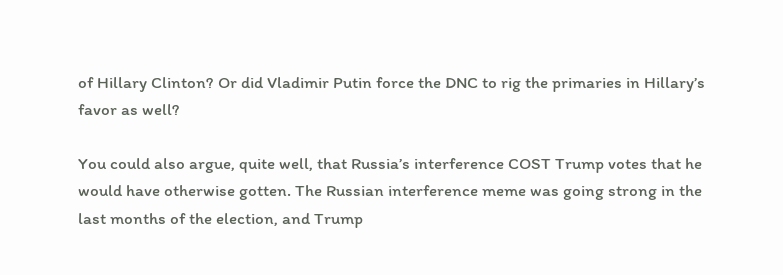of Hillary Clinton? Or did Vladimir Putin force the DNC to rig the primaries in Hillary’s favor as well?

You could also argue, quite well, that Russia’s interference COST Trump votes that he would have otherwise gotten. The Russian interference meme was going strong in the last months of the election, and Trump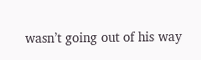wasn’t going out of his way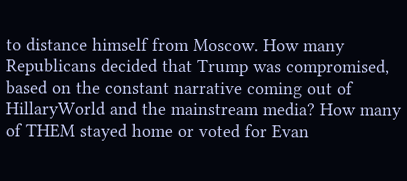to distance himself from Moscow. How many Republicans decided that Trump was compromised, based on the constant narrative coming out of HillaryWorld and the mainstream media? How many of THEM stayed home or voted for Evan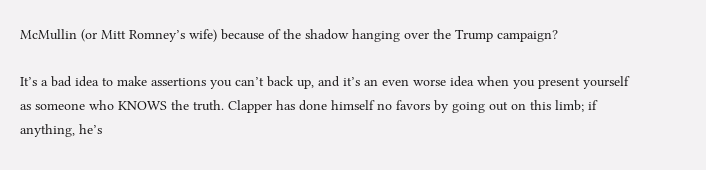McMullin (or Mitt Romney’s wife) because of the shadow hanging over the Trump campaign?

It’s a bad idea to make assertions you can’t back up, and it’s an even worse idea when you present yourself as someone who KNOWS the truth. Clapper has done himself no favors by going out on this limb; if anything, he’s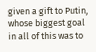given a gift to Putin, whose biggest goal in all of this was to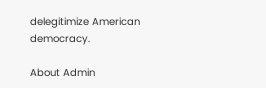delegitimize American democracy.

About Admin